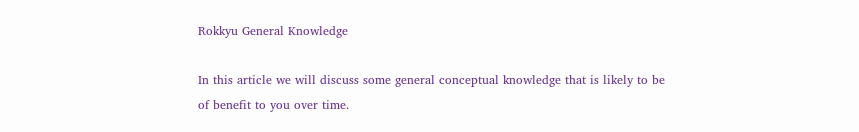Rokkyu General Knowledge

In this article we will discuss some general conceptual knowledge that is likely to be of benefit to you over time.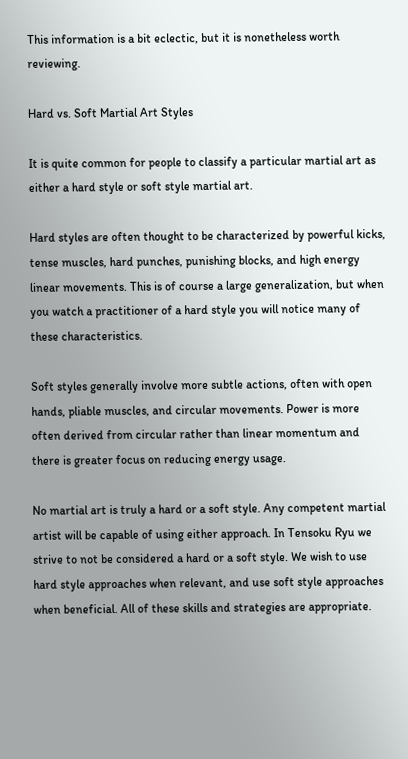This information is a bit eclectic, but it is nonetheless worth reviewing.

Hard vs. Soft Martial Art Styles

It is quite common for people to classify a particular martial art as either a hard style or soft style martial art.

Hard styles are often thought to be characterized by powerful kicks, tense muscles, hard punches, punishing blocks, and high energy linear movements. This is of course a large generalization, but when you watch a practitioner of a hard style you will notice many of these characteristics.

Soft styles generally involve more subtle actions, often with open hands, pliable muscles, and circular movements. Power is more often derived from circular rather than linear momentum and there is greater focus on reducing energy usage.

No martial art is truly a hard or a soft style. Any competent martial artist will be capable of using either approach. In Tensoku Ryu we strive to not be considered a hard or a soft style. We wish to use hard style approaches when relevant, and use soft style approaches when beneficial. All of these skills and strategies are appropriate.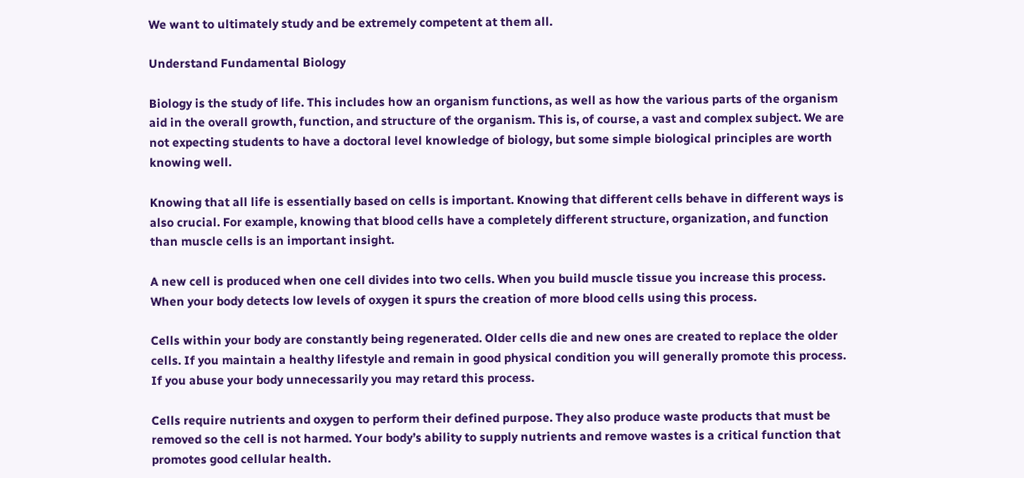We want to ultimately study and be extremely competent at them all.

Understand Fundamental Biology

Biology is the study of life. This includes how an organism functions, as well as how the various parts of the organism aid in the overall growth, function, and structure of the organism. This is, of course, a vast and complex subject. We are not expecting students to have a doctoral level knowledge of biology, but some simple biological principles are worth knowing well.

Knowing that all life is essentially based on cells is important. Knowing that different cells behave in different ways is also crucial. For example, knowing that blood cells have a completely different structure, organization, and function than muscle cells is an important insight.

A new cell is produced when one cell divides into two cells. When you build muscle tissue you increase this process. When your body detects low levels of oxygen it spurs the creation of more blood cells using this process.

Cells within your body are constantly being regenerated. Older cells die and new ones are created to replace the older cells. If you maintain a healthy lifestyle and remain in good physical condition you will generally promote this process. If you abuse your body unnecessarily you may retard this process.

Cells require nutrients and oxygen to perform their defined purpose. They also produce waste products that must be removed so the cell is not harmed. Your body’s ability to supply nutrients and remove wastes is a critical function that promotes good cellular health.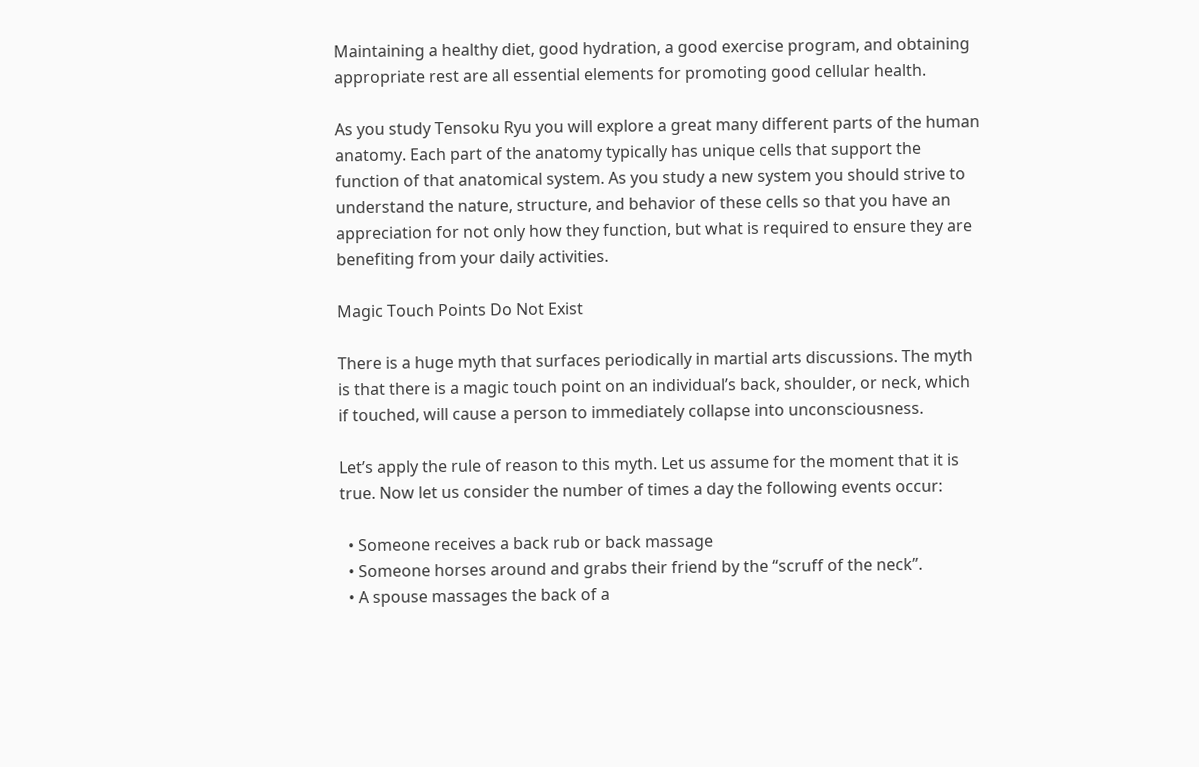Maintaining a healthy diet, good hydration, a good exercise program, and obtaining appropriate rest are all essential elements for promoting good cellular health.

As you study Tensoku Ryu you will explore a great many different parts of the human anatomy. Each part of the anatomy typically has unique cells that support the function of that anatomical system. As you study a new system you should strive to understand the nature, structure, and behavior of these cells so that you have an appreciation for not only how they function, but what is required to ensure they are benefiting from your daily activities.

Magic Touch Points Do Not Exist

There is a huge myth that surfaces periodically in martial arts discussions. The myth is that there is a magic touch point on an individual’s back, shoulder, or neck, which if touched, will cause a person to immediately collapse into unconsciousness.

Let’s apply the rule of reason to this myth. Let us assume for the moment that it is true. Now let us consider the number of times a day the following events occur:

  • Someone receives a back rub or back massage
  • Someone horses around and grabs their friend by the “scruff of the neck”.
  • A spouse massages the back of a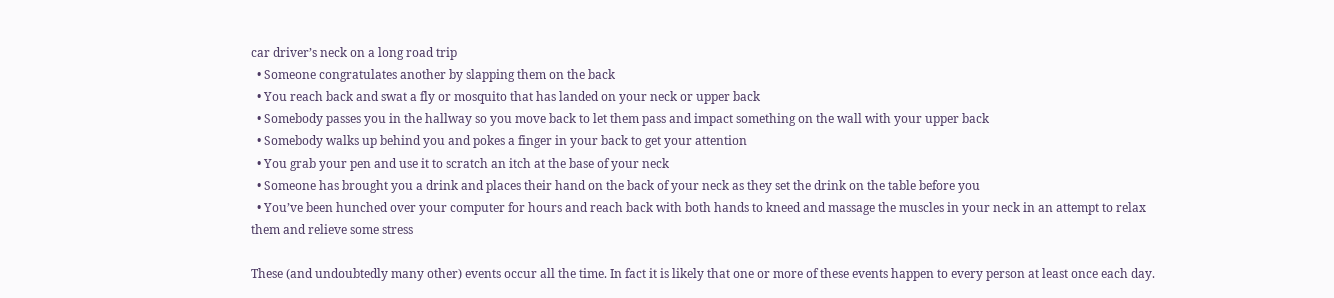car driver’s neck on a long road trip
  • Someone congratulates another by slapping them on the back
  • You reach back and swat a fly or mosquito that has landed on your neck or upper back
  • Somebody passes you in the hallway so you move back to let them pass and impact something on the wall with your upper back
  • Somebody walks up behind you and pokes a finger in your back to get your attention
  • You grab your pen and use it to scratch an itch at the base of your neck
  • Someone has brought you a drink and places their hand on the back of your neck as they set the drink on the table before you
  • You’ve been hunched over your computer for hours and reach back with both hands to kneed and massage the muscles in your neck in an attempt to relax them and relieve some stress

These (and undoubtedly many other) events occur all the time. In fact it is likely that one or more of these events happen to every person at least once each day.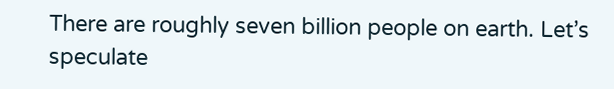There are roughly seven billion people on earth. Let’s speculate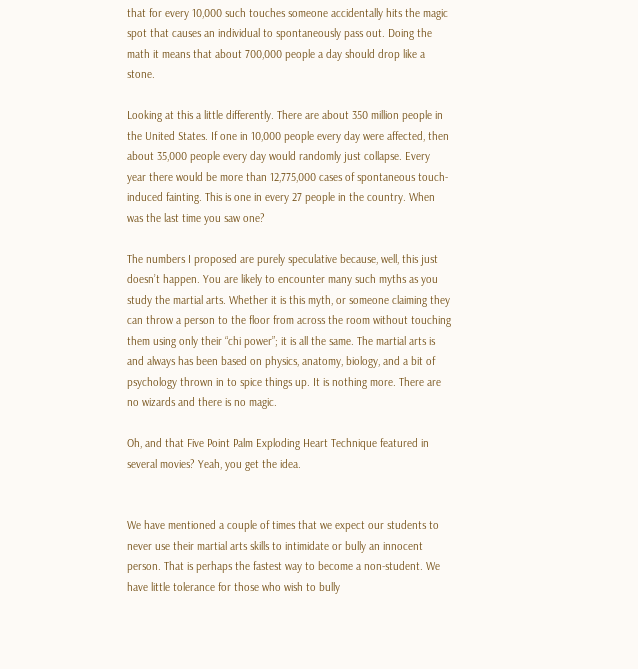that for every 10,000 such touches someone accidentally hits the magic spot that causes an individual to spontaneously pass out. Doing the math it means that about 700,000 people a day should drop like a stone.

Looking at this a little differently. There are about 350 million people in the United States. If one in 10,000 people every day were affected, then about 35,000 people every day would randomly just collapse. Every year there would be more than 12,775,000 cases of spontaneous touch-induced fainting. This is one in every 27 people in the country. When was the last time you saw one?

The numbers I proposed are purely speculative because, well, this just doesn’t happen. You are likely to encounter many such myths as you study the martial arts. Whether it is this myth, or someone claiming they can throw a person to the floor from across the room without touching them using only their “chi power”; it is all the same. The martial arts is and always has been based on physics, anatomy, biology, and a bit of psychology thrown in to spice things up. It is nothing more. There are no wizards and there is no magic.

Oh, and that Five Point Palm Exploding Heart Technique featured in several movies? Yeah, you get the idea.


We have mentioned a couple of times that we expect our students to never use their martial arts skills to intimidate or bully an innocent person. That is perhaps the fastest way to become a non-student. We have little tolerance for those who wish to bully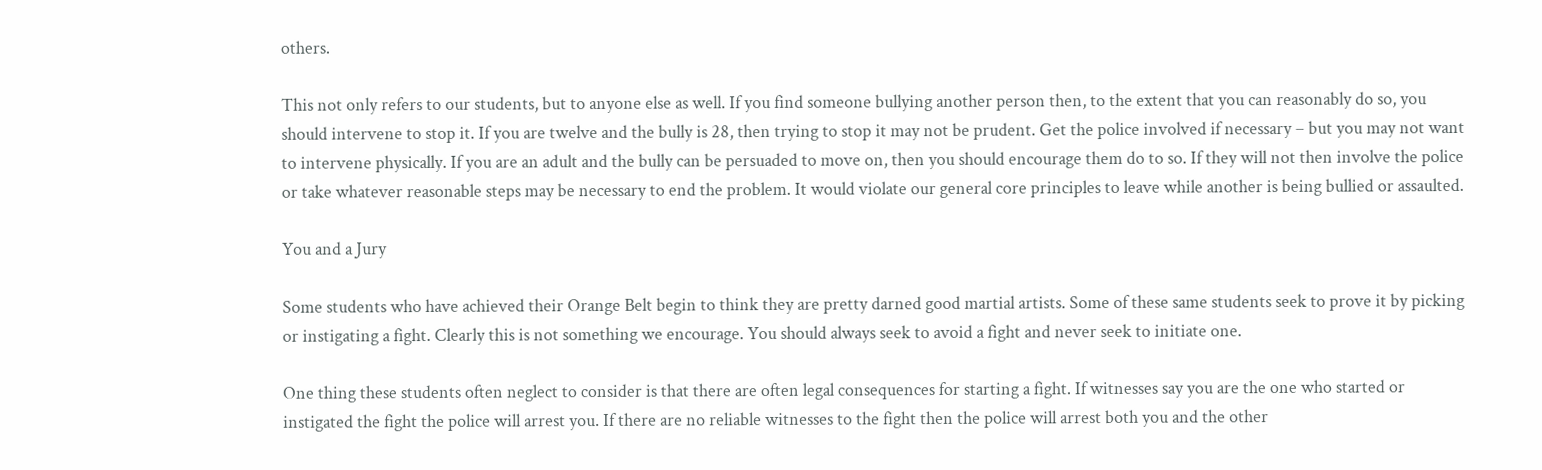others.

This not only refers to our students, but to anyone else as well. If you find someone bullying another person then, to the extent that you can reasonably do so, you should intervene to stop it. If you are twelve and the bully is 28, then trying to stop it may not be prudent. Get the police involved if necessary – but you may not want to intervene physically. If you are an adult and the bully can be persuaded to move on, then you should encourage them do to so. If they will not then involve the police or take whatever reasonable steps may be necessary to end the problem. It would violate our general core principles to leave while another is being bullied or assaulted.

You and a Jury

Some students who have achieved their Orange Belt begin to think they are pretty darned good martial artists. Some of these same students seek to prove it by picking or instigating a fight. Clearly this is not something we encourage. You should always seek to avoid a fight and never seek to initiate one.

One thing these students often neglect to consider is that there are often legal consequences for starting a fight. If witnesses say you are the one who started or instigated the fight the police will arrest you. If there are no reliable witnesses to the fight then the police will arrest both you and the other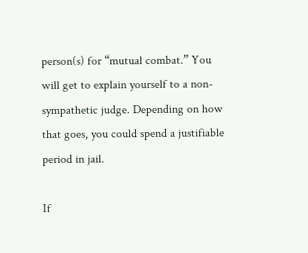person(s) for “mutual combat.” You will get to explain yourself to a non-sympathetic judge. Depending on how that goes, you could spend a justifiable period in jail.

If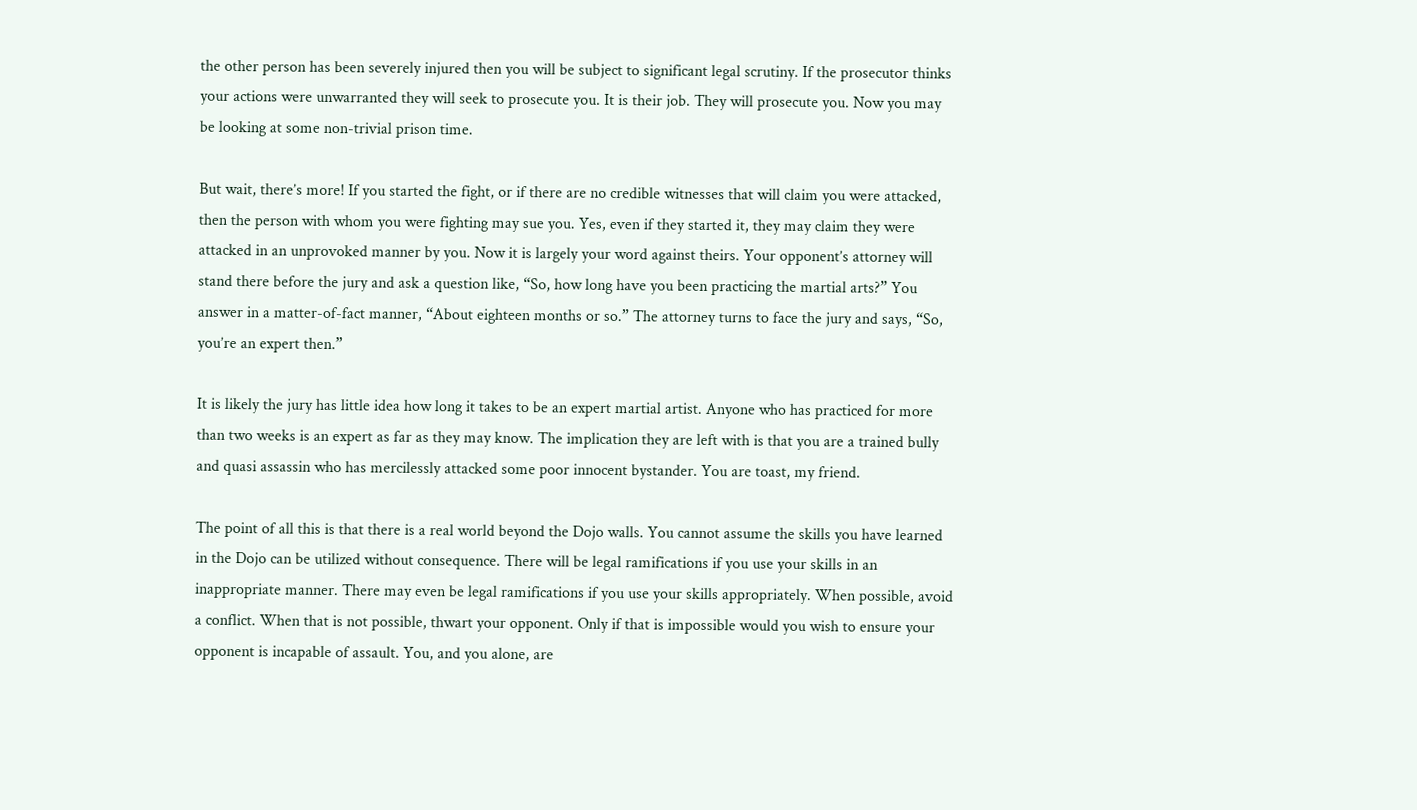the other person has been severely injured then you will be subject to significant legal scrutiny. If the prosecutor thinks your actions were unwarranted they will seek to prosecute you. It is their job. They will prosecute you. Now you may be looking at some non-trivial prison time.

But wait, there’s more! If you started the fight, or if there are no credible witnesses that will claim you were attacked, then the person with whom you were fighting may sue you. Yes, even if they started it, they may claim they were attacked in an unprovoked manner by you. Now it is largely your word against theirs. Your opponent’s attorney will stand there before the jury and ask a question like, “So, how long have you been practicing the martial arts?” You answer in a matter-of-fact manner, “About eighteen months or so.” The attorney turns to face the jury and says, “So, you’re an expert then.”

It is likely the jury has little idea how long it takes to be an expert martial artist. Anyone who has practiced for more than two weeks is an expert as far as they may know. The implication they are left with is that you are a trained bully and quasi assassin who has mercilessly attacked some poor innocent bystander. You are toast, my friend.

The point of all this is that there is a real world beyond the Dojo walls. You cannot assume the skills you have learned in the Dojo can be utilized without consequence. There will be legal ramifications if you use your skills in an inappropriate manner. There may even be legal ramifications if you use your skills appropriately. When possible, avoid a conflict. When that is not possible, thwart your opponent. Only if that is impossible would you wish to ensure your opponent is incapable of assault. You, and you alone, are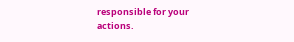responsible for your actions.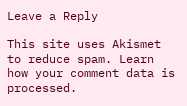Leave a Reply

This site uses Akismet to reduce spam. Learn how your comment data is processed.